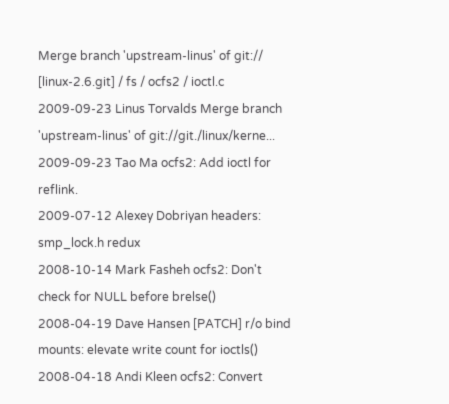Merge branch 'upstream-linus' of git://
[linux-2.6.git] / fs / ocfs2 / ioctl.c
2009-09-23 Linus Torvalds Merge branch 'upstream-linus' of git://git./linux/kerne...
2009-09-23 Tao Ma ocfs2: Add ioctl for reflink.
2009-07-12 Alexey Dobriyan headers: smp_lock.h redux
2008-10-14 Mark Fasheh ocfs2: Don't check for NULL before brelse()
2008-04-19 Dave Hansen [PATCH] r/o bind mounts: elevate write count for ioctls()
2008-04-18 Andi Kleen ocfs2: Convert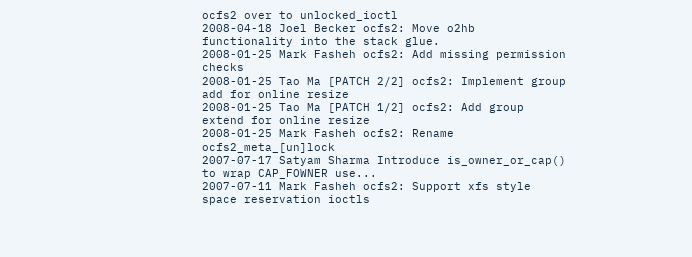ocfs2 over to unlocked_ioctl
2008-04-18 Joel Becker ocfs2: Move o2hb functionality into the stack glue.
2008-01-25 Mark Fasheh ocfs2: Add missing permission checks
2008-01-25 Tao Ma [PATCH 2/2] ocfs2: Implement group add for online resize
2008-01-25 Tao Ma [PATCH 1/2] ocfs2: Add group extend for online resize
2008-01-25 Mark Fasheh ocfs2: Rename ocfs2_meta_[un]lock
2007-07-17 Satyam Sharma Introduce is_owner_or_cap() to wrap CAP_FOWNER use...
2007-07-11 Mark Fasheh ocfs2: Support xfs style space reservation ioctls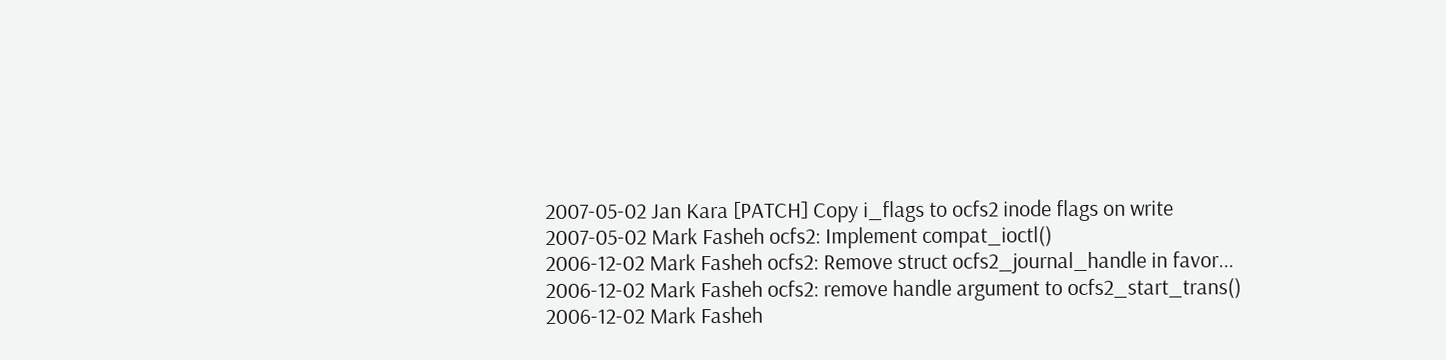2007-05-02 Jan Kara [PATCH] Copy i_flags to ocfs2 inode flags on write
2007-05-02 Mark Fasheh ocfs2: Implement compat_ioctl()
2006-12-02 Mark Fasheh ocfs2: Remove struct ocfs2_journal_handle in favor...
2006-12-02 Mark Fasheh ocfs2: remove handle argument to ocfs2_start_trans()
2006-12-02 Mark Fasheh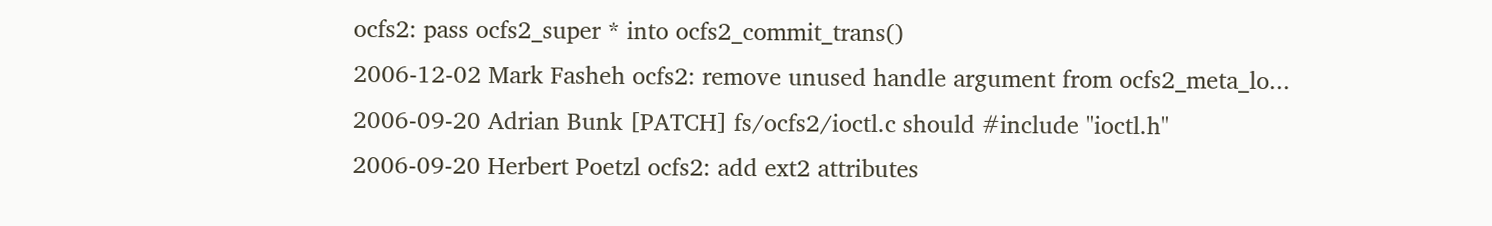ocfs2: pass ocfs2_super * into ocfs2_commit_trans()
2006-12-02 Mark Fasheh ocfs2: remove unused handle argument from ocfs2_meta_lo...
2006-09-20 Adrian Bunk [PATCH] fs/ocfs2/ioctl.c should #include "ioctl.h"
2006-09-20 Herbert Poetzl ocfs2: add ext2 attributes